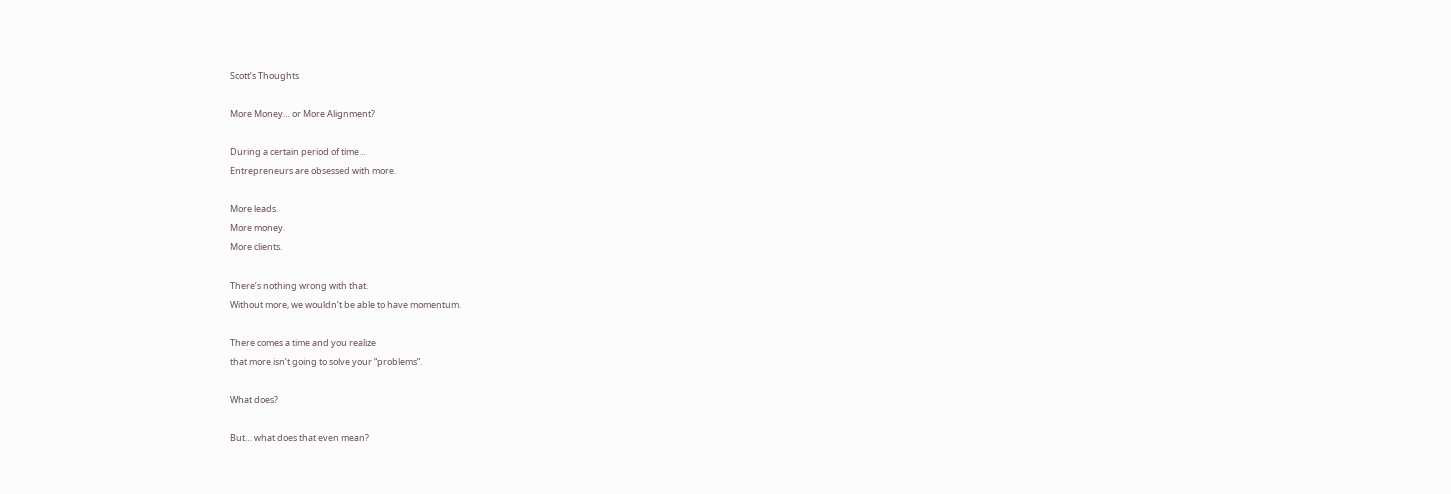Scott’s Thoughts

More Money… or More Alignment?

During a certain period of time…
Entrepreneurs are obsessed with more.

More leads.
More money.
More clients.

There’s nothing wrong with that.
Without more, we wouldn’t be able to have momentum.

There comes a time and you realize
that more isn’t going to solve your “problems”.

What does?

But… what does that even mean?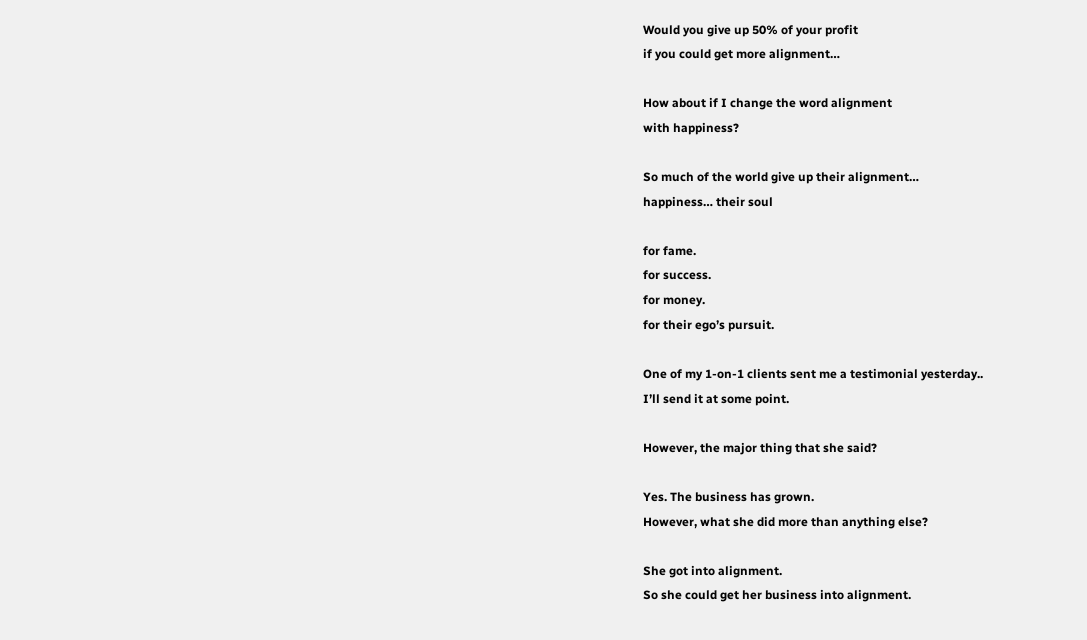Would you give up 50% of your profit
if you could get more alignment…

How about if I change the word alignment
with happiness?

So much of the world give up their alignment…
happiness… their soul

for fame.
for success.
for money.
for their ego’s pursuit.

One of my 1-on-1 clients sent me a testimonial yesterday..
I’ll send it at some point.

However, the major thing that she said?

Yes. The business has grown.
However, what she did more than anything else?

She got into alignment.
So she could get her business into alignment.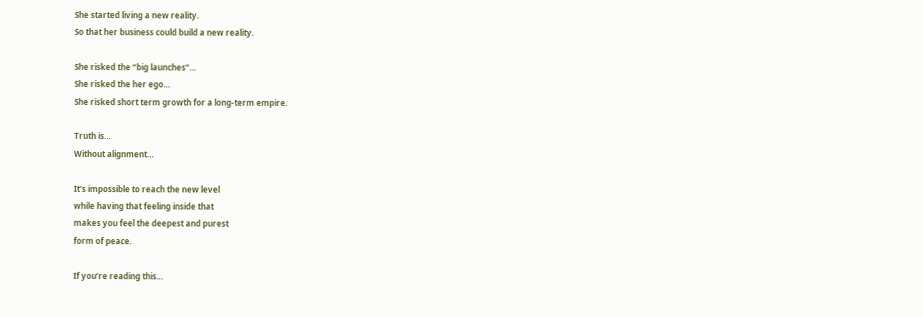She started living a new reality.
So that her business could build a new reality.

She risked the “big launches”…
She risked the her ego…
She risked short term growth for a long-term empire.

Truth is…
Without alignment…

It’s impossible to reach the new level
while having that feeling inside that
makes you feel the deepest and purest
form of peace.

If you’re reading this…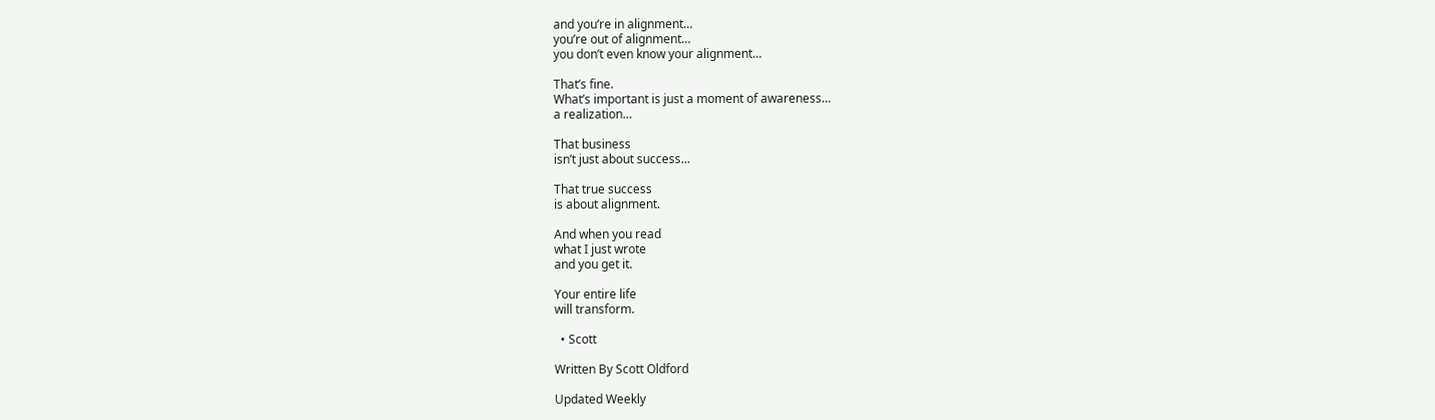and you’re in alignment…
you’re out of alignment…
you don’t even know your alignment…

That’s fine.
What’s important is just a moment of awareness…
a realization…

That business
isn’t just about success…

That true success
is about alignment.

And when you read
what I just wrote
and you get it.

Your entire life
will transform.

  • Scott

Written By Scott Oldford

Updated Weekly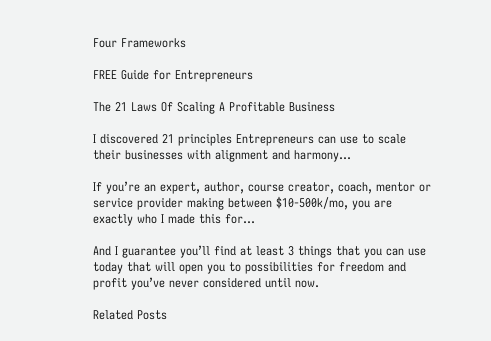Four Frameworks

FREE Guide for Entrepreneurs

The 21 Laws Of Scaling A Profitable Business

I discovered 21 principles Entrepreneurs can use to scale their businesses with alignment and harmony…

If you’re an expert, author, course creator, coach, mentor or service provider making between $10-500k/mo, you are exactly who I made this for…

And I guarantee you’ll find at least 3 things that you can use today that will open you to possibilities for freedom and profit you’ve never considered until now.

Related Posts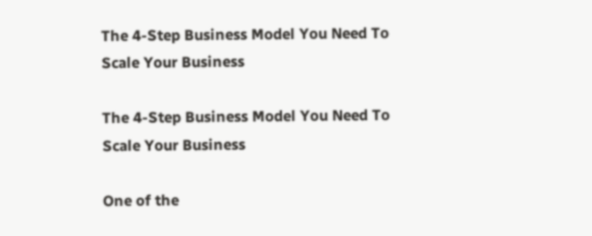The 4-Step Business Model You Need To Scale Your Business

The 4-Step Business Model You Need To Scale Your Business

One of the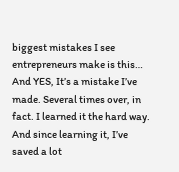biggest mistakes I see entrepreneurs make is this… And YES, It’s a mistake I’ve made. Several times over, in fact. I learned it the hard way. And since learning it, I’ve saved a lot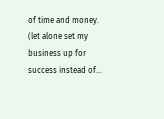of time and money. (let alone set my business up for success instead of...